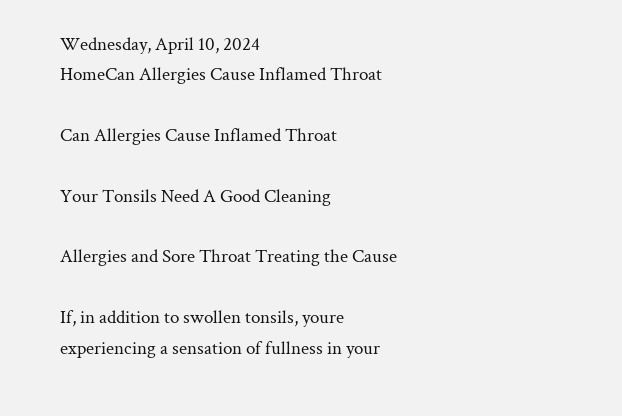Wednesday, April 10, 2024
HomeCan Allergies Cause Inflamed Throat

Can Allergies Cause Inflamed Throat

Your Tonsils Need A Good Cleaning

Allergies and Sore Throat Treating the Cause

If, in addition to swollen tonsils, youre experiencing a sensation of fullness in your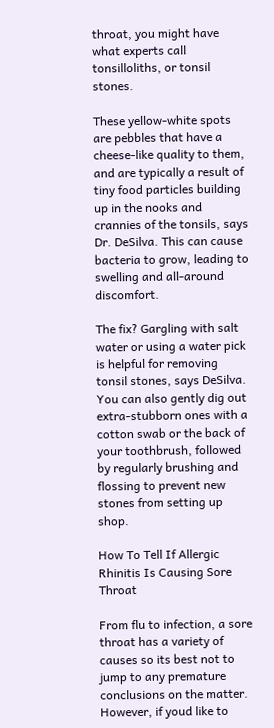throat, you might have what experts call tonsilloliths, or tonsil stones.

These yellow-white spots are pebbles that have a cheese-like quality to them, and are typically a result of tiny food particles building up in the nooks and crannies of the tonsils, says Dr. DeSilva. This can cause bacteria to grow, leading to swelling and all-around discomfort.

The fix? Gargling with salt water or using a water pick is helpful for removing tonsil stones, says DeSilva. You can also gently dig out extra-stubborn ones with a cotton swab or the back of your toothbrush, followed by regularly brushing and flossing to prevent new stones from setting up shop.

How To Tell If Allergic Rhinitis Is Causing Sore Throat

From flu to infection, a sore throat has a variety of causes so its best not to jump to any premature conclusions on the matter. However, if youd like to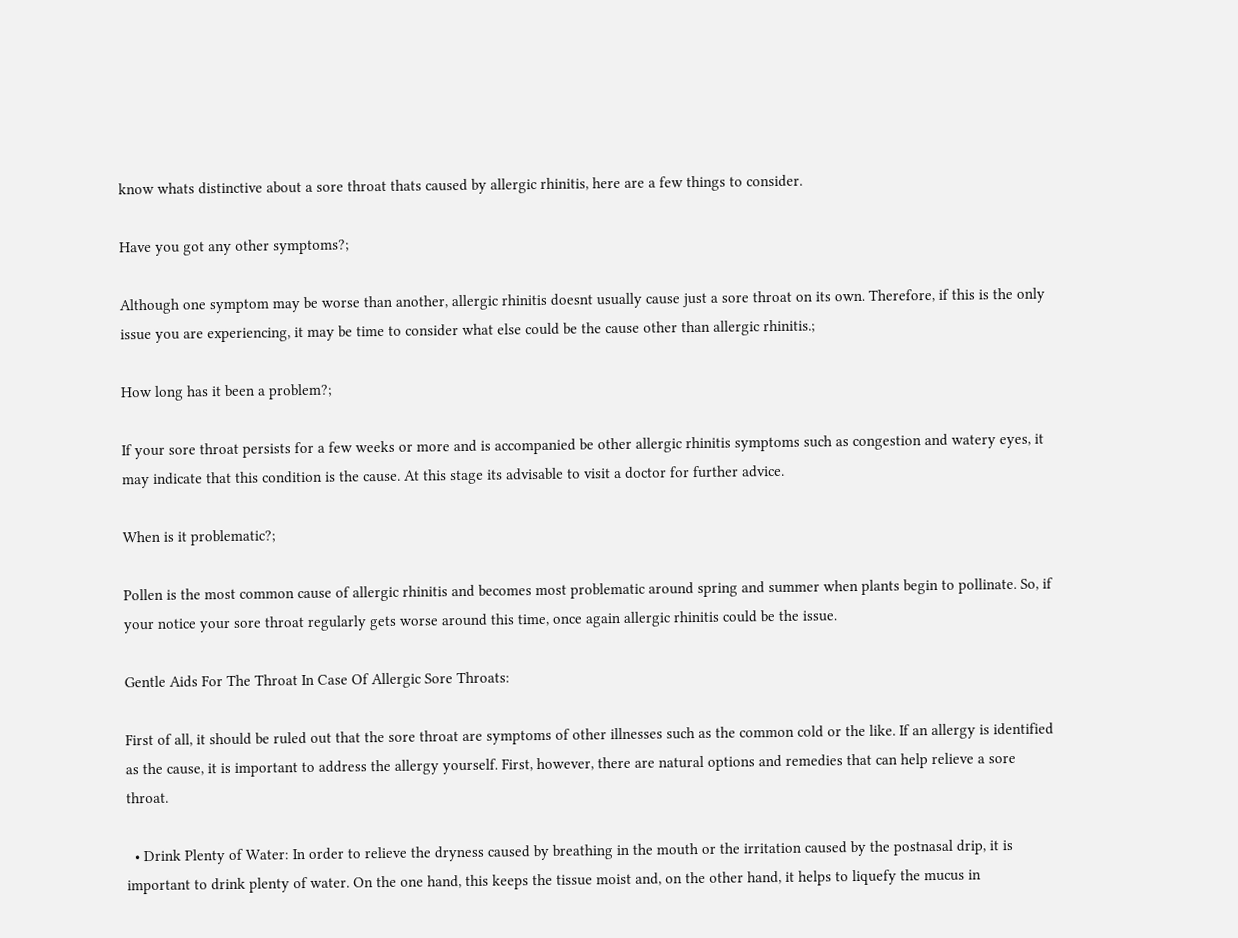know whats distinctive about a sore throat thats caused by allergic rhinitis, here are a few things to consider.

Have you got any other symptoms?;

Although one symptom may be worse than another, allergic rhinitis doesnt usually cause just a sore throat on its own. Therefore, if this is the only issue you are experiencing, it may be time to consider what else could be the cause other than allergic rhinitis.;

How long has it been a problem?;

If your sore throat persists for a few weeks or more and is accompanied be other allergic rhinitis symptoms such as congestion and watery eyes, it may indicate that this condition is the cause. At this stage its advisable to visit a doctor for further advice.

When is it problematic?;

Pollen is the most common cause of allergic rhinitis and becomes most problematic around spring and summer when plants begin to pollinate. So, if your notice your sore throat regularly gets worse around this time, once again allergic rhinitis could be the issue.

Gentle Aids For The Throat In Case Of Allergic Sore Throats:

First of all, it should be ruled out that the sore throat are symptoms of other illnesses such as the common cold or the like. If an allergy is identified as the cause, it is important to address the allergy yourself. First, however, there are natural options and remedies that can help relieve a sore throat.

  • Drink Plenty of Water: In order to relieve the dryness caused by breathing in the mouth or the irritation caused by the postnasal drip, it is important to drink plenty of water. On the one hand, this keeps the tissue moist and, on the other hand, it helps to liquefy the mucus in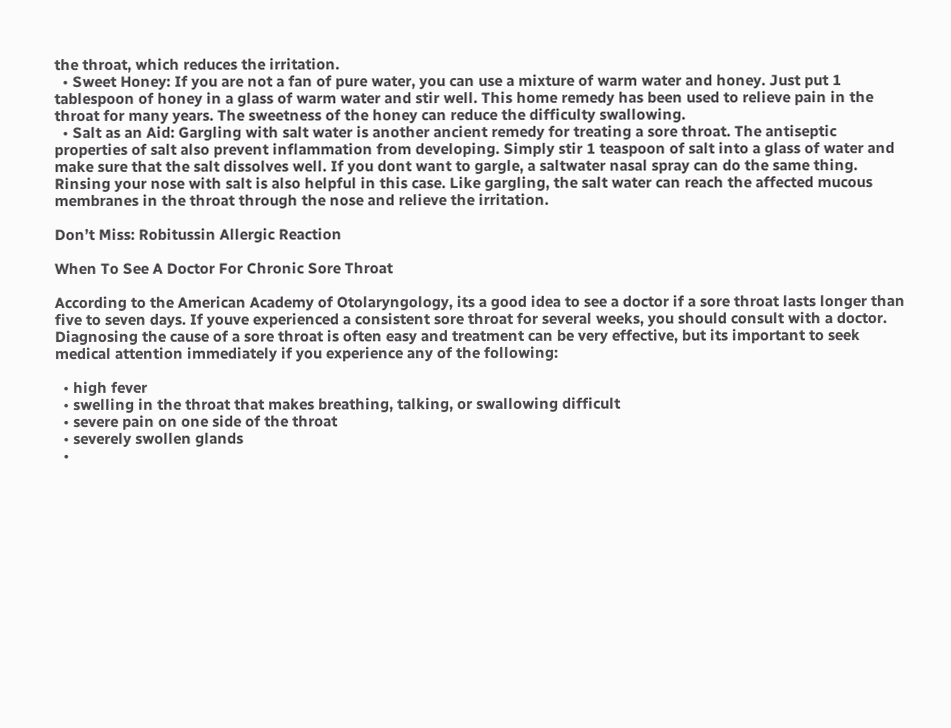the throat, which reduces the irritation.
  • Sweet Honey: If you are not a fan of pure water, you can use a mixture of warm water and honey. Just put 1 tablespoon of honey in a glass of warm water and stir well. This home remedy has been used to relieve pain in the throat for many years. The sweetness of the honey can reduce the difficulty swallowing.
  • Salt as an Aid: Gargling with salt water is another ancient remedy for treating a sore throat. The antiseptic properties of salt also prevent inflammation from developing. Simply stir 1 teaspoon of salt into a glass of water and make sure that the salt dissolves well. If you dont want to gargle, a saltwater nasal spray can do the same thing. Rinsing your nose with salt is also helpful in this case. Like gargling, the salt water can reach the affected mucous membranes in the throat through the nose and relieve the irritation.

Don’t Miss: Robitussin Allergic Reaction

When To See A Doctor For Chronic Sore Throat

According to the American Academy of Otolaryngology, its a good idea to see a doctor if a sore throat lasts longer than five to seven days. If youve experienced a consistent sore throat for several weeks, you should consult with a doctor. Diagnosing the cause of a sore throat is often easy and treatment can be very effective, but its important to seek medical attention immediately if you experience any of the following:

  • high fever
  • swelling in the throat that makes breathing, talking, or swallowing difficult
  • severe pain on one side of the throat
  • severely swollen glands
  •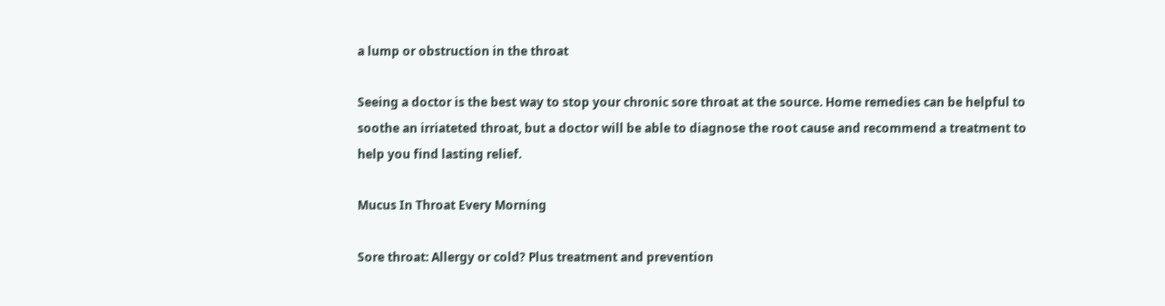a lump or obstruction in the throat

Seeing a doctor is the best way to stop your chronic sore throat at the source. Home remedies can be helpful to soothe an irriateted throat, but a doctor will be able to diagnose the root cause and recommend a treatment to help you find lasting relief.

Mucus In Throat Every Morning

Sore throat: Allergy or cold? Plus treatment and prevention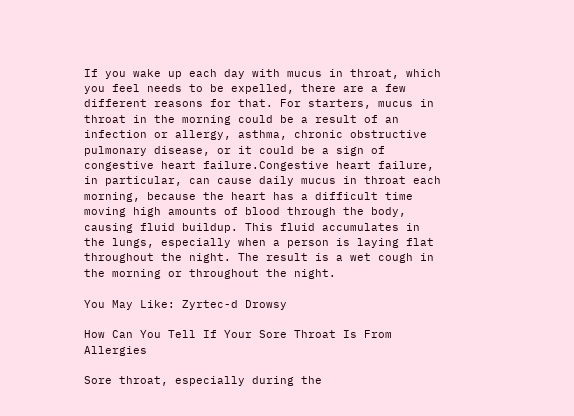If you wake up each day with mucus in throat, which you feel needs to be expelled, there are a few different reasons for that. For starters, mucus in throat in the morning could be a result of an infection or allergy, asthma, chronic obstructive pulmonary disease, or it could be a sign of congestive heart failure.Congestive heart failure, in particular, can cause daily mucus in throat each morning, because the heart has a difficult time moving high amounts of blood through the body, causing fluid buildup. This fluid accumulates in the lungs, especially when a person is laying flat throughout the night. The result is a wet cough in the morning or throughout the night.

You May Like: Zyrtec-d Drowsy

How Can You Tell If Your Sore Throat Is From Allergies

Sore throat, especially during the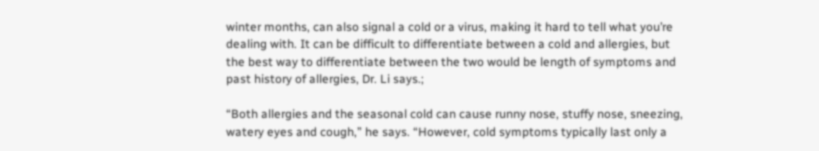winter months, can also signal a cold or a virus, making it hard to tell what you’re dealing with. It can be difficult to differentiate between a cold and allergies, but the best way to differentiate between the two would be length of symptoms and past history of allergies, Dr. Li says.;

“Both allergies and the seasonal cold can cause runny nose, stuffy nose, sneezing, watery eyes and cough,” he says. “However, cold symptoms typically last only a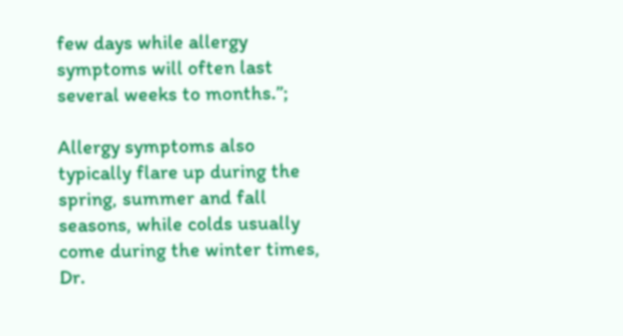few days while allergy symptoms will often last several weeks to months.”;

Allergy symptoms also typically flare up during the spring, summer and fall seasons, while colds usually come during the winter times, Dr.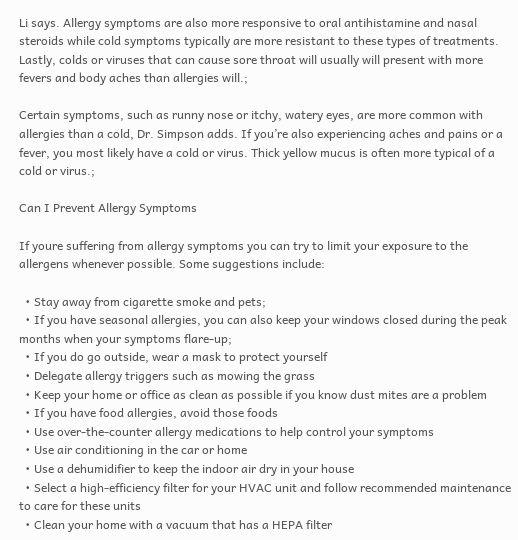Li says. Allergy symptoms are also more responsive to oral antihistamine and nasal steroids while cold symptoms typically are more resistant to these types of treatments. Lastly, colds or viruses that can cause sore throat will usually will present with more fevers and body aches than allergies will.;

Certain symptoms, such as runny nose or itchy, watery eyes, are more common with allergies than a cold, Dr. Simpson adds. If you’re also experiencing aches and pains or a fever, you most likely have a cold or virus. Thick yellow mucus is often more typical of a cold or virus.;

Can I Prevent Allergy Symptoms

If youre suffering from allergy symptoms you can try to limit your exposure to the allergens whenever possible. Some suggestions include:

  • Stay away from cigarette smoke and pets;
  • If you have seasonal allergies, you can also keep your windows closed during the peak months when your symptoms flare-up;
  • If you do go outside, wear a mask to protect yourself
  • Delegate allergy triggers such as mowing the grass
  • Keep your home or office as clean as possible if you know dust mites are a problem
  • If you have food allergies, avoid those foods
  • Use over-the-counter allergy medications to help control your symptoms
  • Use air conditioning in the car or home
  • Use a dehumidifier to keep the indoor air dry in your house
  • Select a high-efficiency filter for your HVAC unit and follow recommended maintenance to care for these units
  • Clean your home with a vacuum that has a HEPA filter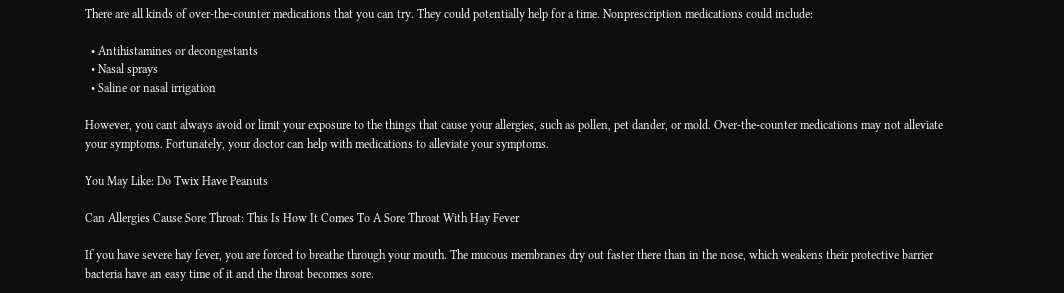There are all kinds of over-the-counter medications that you can try. They could potentially help for a time. Nonprescription medications could include:

  • Antihistamines or decongestants
  • Nasal sprays
  • Saline or nasal irrigation

However, you cant always avoid or limit your exposure to the things that cause your allergies, such as pollen, pet dander, or mold. Over-the-counter medications may not alleviate your symptoms. Fortunately, your doctor can help with medications to alleviate your symptoms.

You May Like: Do Twix Have Peanuts

Can Allergies Cause Sore Throat: This Is How It Comes To A Sore Throat With Hay Fever

If you have severe hay fever, you are forced to breathe through your mouth. The mucous membranes dry out faster there than in the nose, which weakens their protective barrier bacteria have an easy time of it and the throat becomes sore.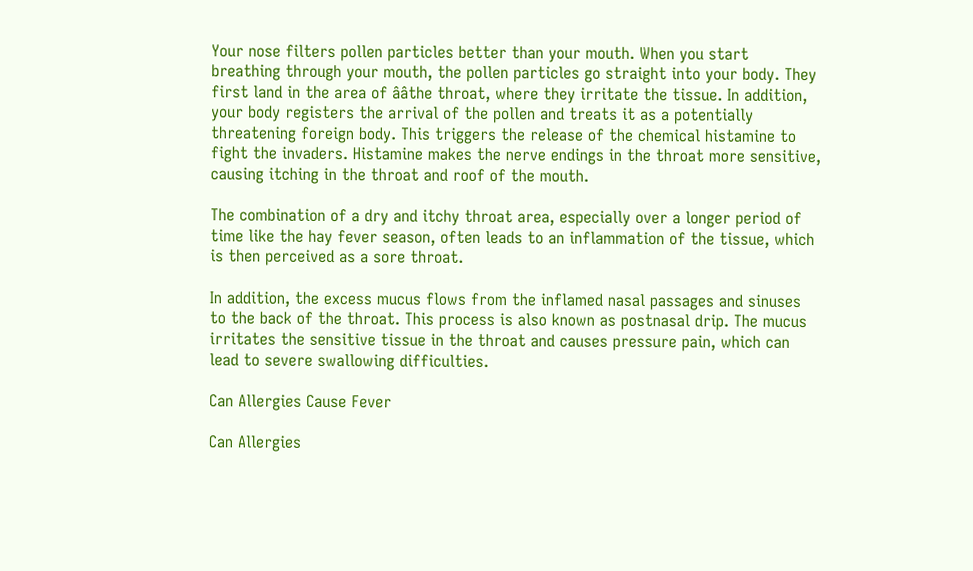Your nose filters pollen particles better than your mouth. When you start breathing through your mouth, the pollen particles go straight into your body. They first land in the area of ââthe throat, where they irritate the tissue. In addition, your body registers the arrival of the pollen and treats it as a potentially threatening foreign body. This triggers the release of the chemical histamine to fight the invaders. Histamine makes the nerve endings in the throat more sensitive, causing itching in the throat and roof of the mouth.

The combination of a dry and itchy throat area, especially over a longer period of time like the hay fever season, often leads to an inflammation of the tissue, which is then perceived as a sore throat.

In addition, the excess mucus flows from the inflamed nasal passages and sinuses to the back of the throat. This process is also known as postnasal drip. The mucus irritates the sensitive tissue in the throat and causes pressure pain, which can lead to severe swallowing difficulties.

Can Allergies Cause Fever

Can Allergies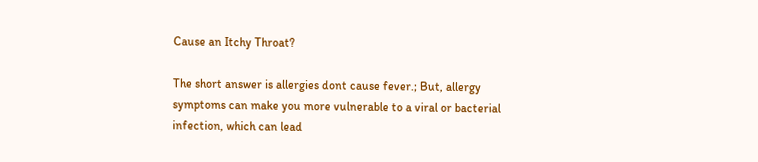Cause an Itchy Throat?

The short answer is allergies dont cause fever.; But, allergy symptoms can make you more vulnerable to a viral or bacterial infection, which can lead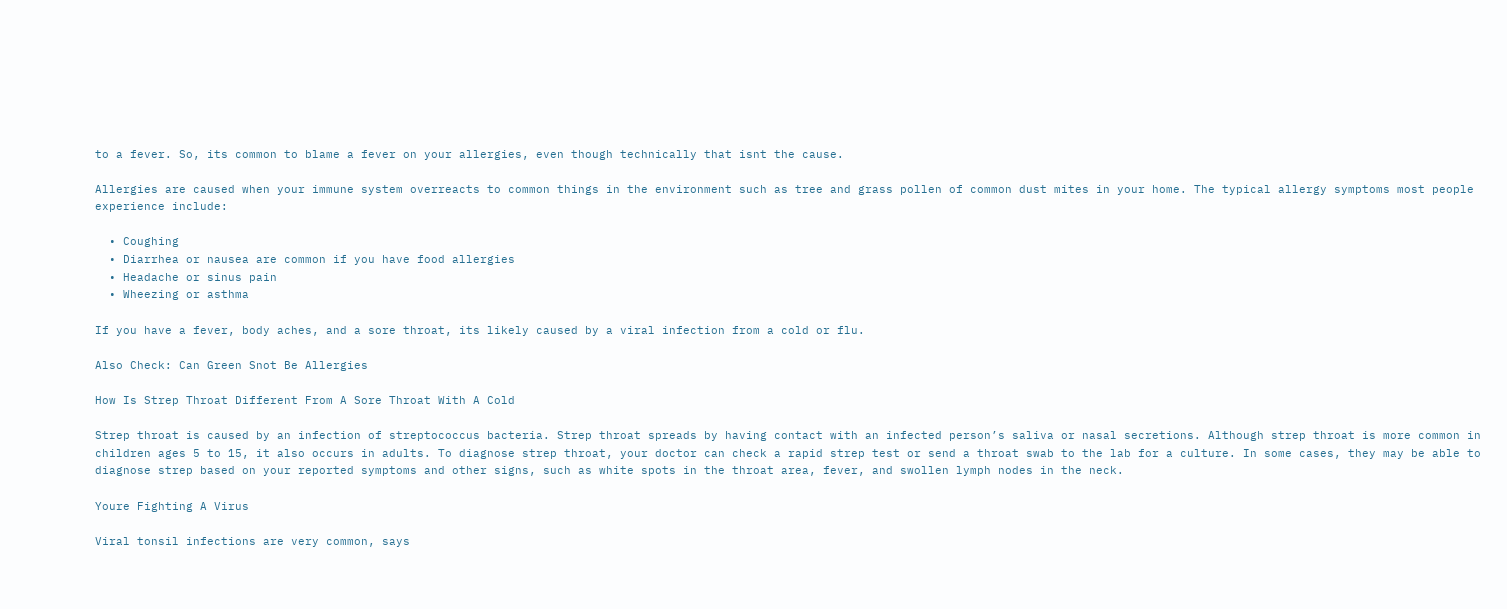to a fever. So, its common to blame a fever on your allergies, even though technically that isnt the cause.

Allergies are caused when your immune system overreacts to common things in the environment such as tree and grass pollen of common dust mites in your home. The typical allergy symptoms most people experience include:

  • Coughing
  • Diarrhea or nausea are common if you have food allergies
  • Headache or sinus pain
  • Wheezing or asthma

If you have a fever, body aches, and a sore throat, its likely caused by a viral infection from a cold or flu.

Also Check: Can Green Snot Be Allergies

How Is Strep Throat Different From A Sore Throat With A Cold

Strep throat is caused by an infection of streptococcus bacteria. Strep throat spreads by having contact with an infected person’s saliva or nasal secretions. Although strep throat is more common in children ages 5 to 15, it also occurs in adults. To diagnose strep throat, your doctor can check a rapid strep test or send a throat swab to the lab for a culture. In some cases, they may be able to diagnose strep based on your reported symptoms and other signs, such as white spots in the throat area, fever, and swollen lymph nodes in the neck.

Youre Fighting A Virus

Viral tonsil infections are very common, says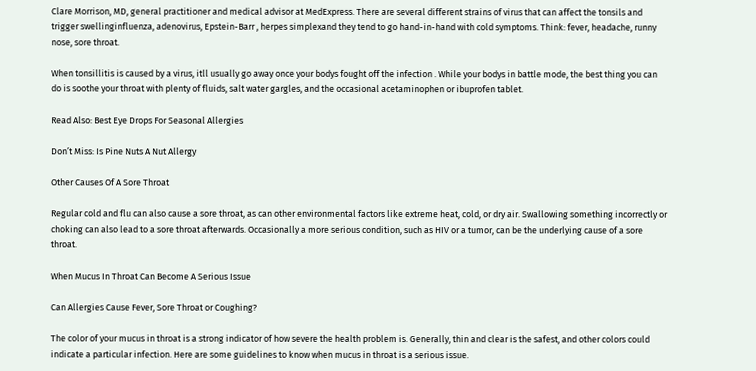Clare Morrison, MD, general practitioner and medical advisor at MedExpress. There are several different strains of virus that can affect the tonsils and trigger swellinginfluenza, adenovirus, Epstein-Barr , herpes simplexand they tend to go hand-in-hand with cold symptoms. Think: fever, headache, runny nose, sore throat.

When tonsillitis is caused by a virus, itll usually go away once your bodys fought off the infection . While your bodys in battle mode, the best thing you can do is soothe your throat with plenty of fluids, salt water gargles, and the occasional acetaminophen or ibuprofen tablet.

Read Also: Best Eye Drops For Seasonal Allergies

Don’t Miss: Is Pine Nuts A Nut Allergy

Other Causes Of A Sore Throat

Regular cold and flu can also cause a sore throat, as can other environmental factors like extreme heat, cold, or dry air. Swallowing something incorrectly or choking can also lead to a sore throat afterwards. Occasionally a more serious condition, such as HIV or a tumor, can be the underlying cause of a sore throat.

When Mucus In Throat Can Become A Serious Issue

Can Allergies Cause Fever, Sore Throat or Coughing?

The color of your mucus in throat is a strong indicator of how severe the health problem is. Generally, thin and clear is the safest, and other colors could indicate a particular infection. Here are some guidelines to know when mucus in throat is a serious issue.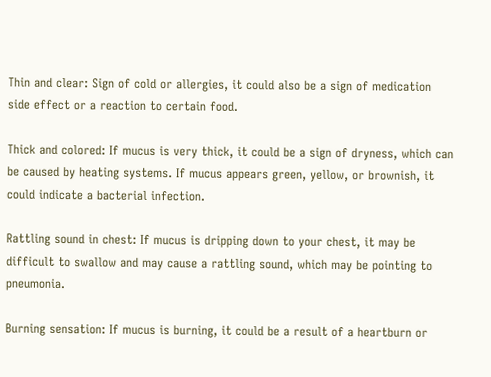Thin and clear: Sign of cold or allergies, it could also be a sign of medication side effect or a reaction to certain food.

Thick and colored: If mucus is very thick, it could be a sign of dryness, which can be caused by heating systems. If mucus appears green, yellow, or brownish, it could indicate a bacterial infection.

Rattling sound in chest: If mucus is dripping down to your chest, it may be difficult to swallow and may cause a rattling sound, which may be pointing to pneumonia.

Burning sensation: If mucus is burning, it could be a result of a heartburn or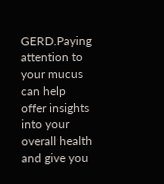GERD.Paying attention to your mucus can help offer insights into your overall health and give you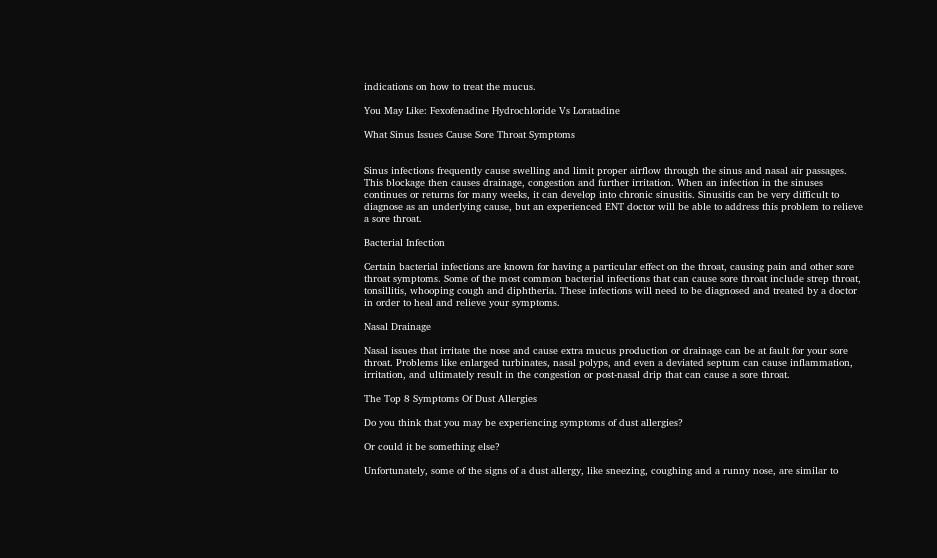indications on how to treat the mucus.

You May Like: Fexofenadine Hydrochloride Vs Loratadine

What Sinus Issues Cause Sore Throat Symptoms


Sinus infections frequently cause swelling and limit proper airflow through the sinus and nasal air passages. This blockage then causes drainage, congestion and further irritation. When an infection in the sinuses continues or returns for many weeks, it can develop into chronic sinusitis. Sinusitis can be very difficult to diagnose as an underlying cause, but an experienced ENT doctor will be able to address this problem to relieve a sore throat.

Bacterial Infection

Certain bacterial infections are known for having a particular effect on the throat, causing pain and other sore throat symptoms. Some of the most common bacterial infections that can cause sore throat include strep throat, tonsillitis, whooping cough and diphtheria. These infections will need to be diagnosed and treated by a doctor in order to heal and relieve your symptoms.

Nasal Drainage

Nasal issues that irritate the nose and cause extra mucus production or drainage can be at fault for your sore throat. Problems like enlarged turbinates, nasal polyps, and even a deviated septum can cause inflammation, irritation, and ultimately result in the congestion or post-nasal drip that can cause a sore throat.

The Top 8 Symptoms Of Dust Allergies

Do you think that you may be experiencing symptoms of dust allergies?

Or could it be something else?

Unfortunately, some of the signs of a dust allergy, like sneezing, coughing and a runny nose, are similar to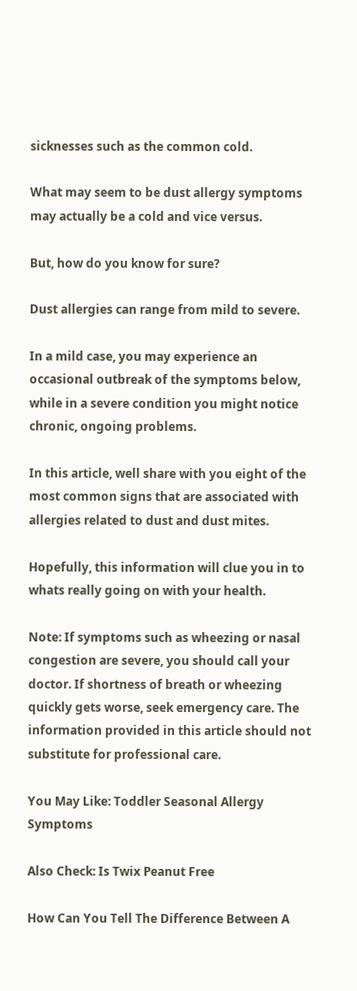sicknesses such as the common cold.

What may seem to be dust allergy symptoms may actually be a cold and vice versus.

But, how do you know for sure?

Dust allergies can range from mild to severe.

In a mild case, you may experience an occasional outbreak of the symptoms below, while in a severe condition you might notice chronic, ongoing problems.

In this article, well share with you eight of the most common signs that are associated with allergies related to dust and dust mites.

Hopefully, this information will clue you in to whats really going on with your health.

Note: If symptoms such as wheezing or nasal congestion are severe, you should call your doctor. If shortness of breath or wheezing quickly gets worse, seek emergency care. The information provided in this article should not substitute for professional care.

You May Like: Toddler Seasonal Allergy Symptoms

Also Check: Is Twix Peanut Free

How Can You Tell The Difference Between A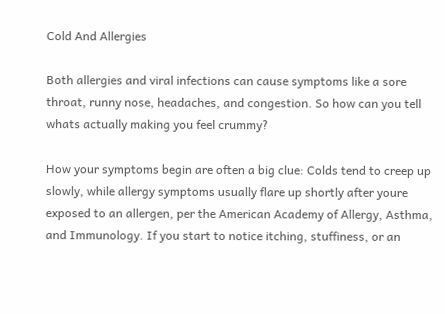Cold And Allergies

Both allergies and viral infections can cause symptoms like a sore throat, runny nose, headaches, and congestion. So how can you tell whats actually making you feel crummy?

How your symptoms begin are often a big clue: Colds tend to creep up slowly, while allergy symptoms usually flare up shortly after youre exposed to an allergen, per the American Academy of Allergy, Asthma, and Immunology. If you start to notice itching, stuffiness, or an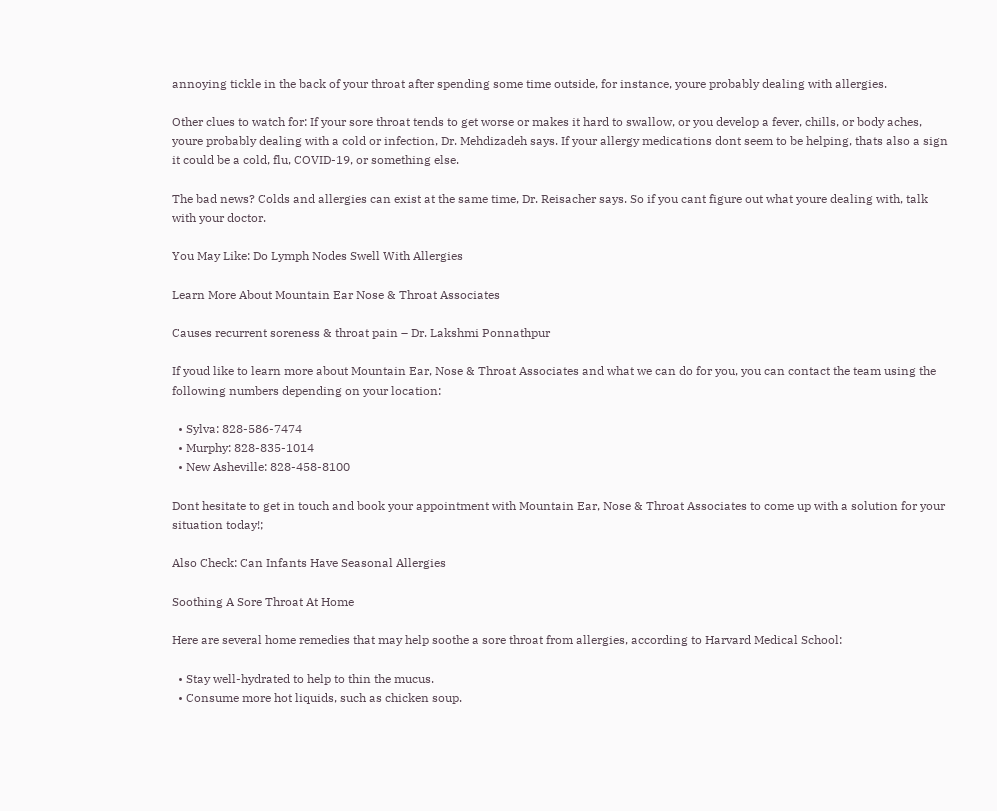annoying tickle in the back of your throat after spending some time outside, for instance, youre probably dealing with allergies.

Other clues to watch for: If your sore throat tends to get worse or makes it hard to swallow, or you develop a fever, chills, or body aches, youre probably dealing with a cold or infection, Dr. Mehdizadeh says. If your allergy medications dont seem to be helping, thats also a sign it could be a cold, flu, COVID-19, or something else.

The bad news? Colds and allergies can exist at the same time, Dr. Reisacher says. So if you cant figure out what youre dealing with, talk with your doctor.

You May Like: Do Lymph Nodes Swell With Allergies

Learn More About Mountain Ear Nose & Throat Associates

Causes recurrent soreness & throat pain – Dr. Lakshmi Ponnathpur

If youd like to learn more about Mountain Ear, Nose & Throat Associates and what we can do for you, you can contact the team using the following numbers depending on your location:

  • Sylva: 828-586-7474
  • Murphy: 828-835-1014
  • New Asheville: 828-458-8100

Dont hesitate to get in touch and book your appointment with Mountain Ear, Nose & Throat Associates to come up with a solution for your situation today!;

Also Check: Can Infants Have Seasonal Allergies

Soothing A Sore Throat At Home

Here are several home remedies that may help soothe a sore throat from allergies, according to Harvard Medical School:

  • Stay well-hydrated to help to thin the mucus.
  • Consume more hot liquids, such as chicken soup.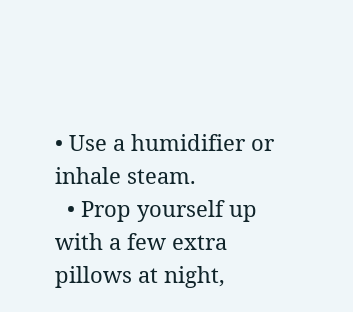• Use a humidifier or inhale steam.
  • Prop yourself up with a few extra pillows at night,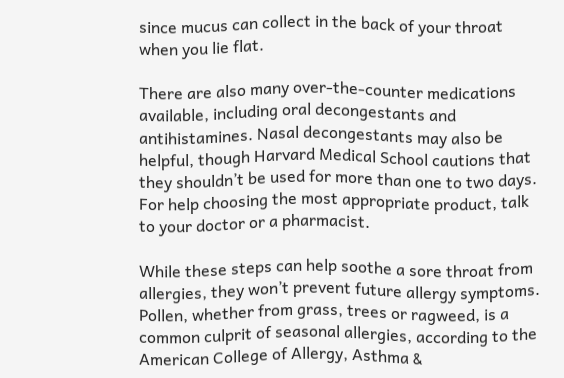since mucus can collect in the back of your throat when you lie flat.

There are also many over-the-counter medications available, including oral decongestants and antihistamines. Nasal decongestants may also be helpful, though Harvard Medical School cautions that they shouldn’t be used for more than one to two days. For help choosing the most appropriate product, talk to your doctor or a pharmacist.

While these steps can help soothe a sore throat from allergies, they won’t prevent future allergy symptoms. Pollen, whether from grass, trees or ragweed, is a common culprit of seasonal allergies, according to the American College of Allergy, Asthma &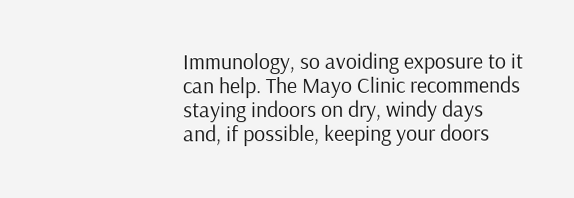Immunology, so avoiding exposure to it can help. The Mayo Clinic recommends staying indoors on dry, windy days and, if possible, keeping your doors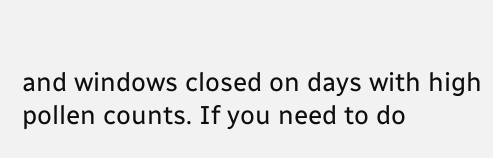and windows closed on days with high pollen counts. If you need to do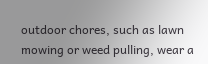outdoor chores, such as lawn mowing or weed pulling, wear a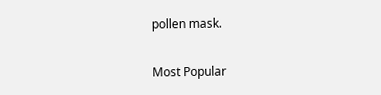pollen mask.


Most Popular